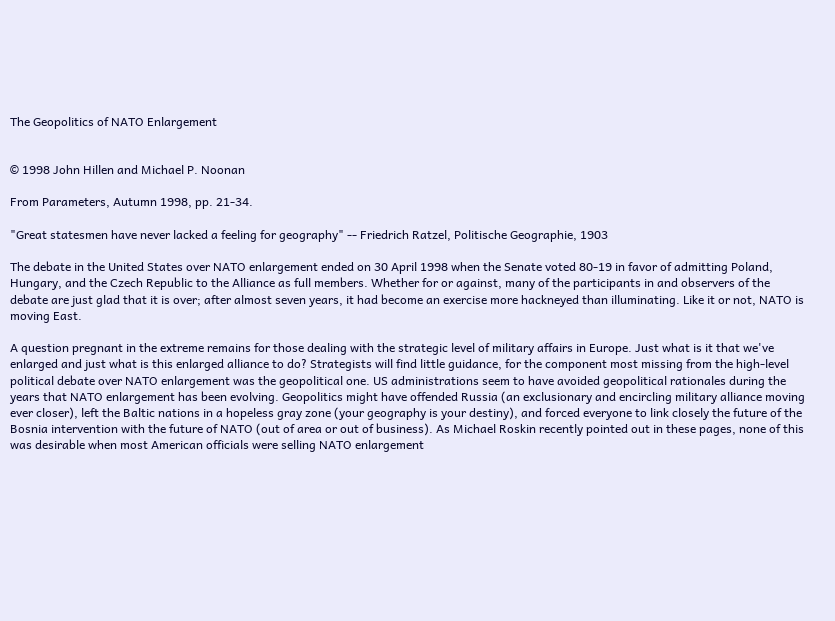The Geopolitics of NATO Enlargement


© 1998 John Hillen and Michael P. Noonan

From Parameters, Autumn 1998, pp. 21-34.

"Great statesmen have never lacked a feeling for geography" -- Friedrich Ratzel, Politische Geographie, 1903

The debate in the United States over NATO enlargement ended on 30 April 1998 when the Senate voted 80-19 in favor of admitting Poland, Hungary, and the Czech Republic to the Alliance as full members. Whether for or against, many of the participants in and observers of the debate are just glad that it is over; after almost seven years, it had become an exercise more hackneyed than illuminating. Like it or not, NATO is moving East.

A question pregnant in the extreme remains for those dealing with the strategic level of military affairs in Europe. Just what is it that we've enlarged and just what is this enlarged alliance to do? Strategists will find little guidance, for the component most missing from the high-level political debate over NATO enlargement was the geopolitical one. US administrations seem to have avoided geopolitical rationales during the years that NATO enlargement has been evolving. Geopolitics might have offended Russia (an exclusionary and encircling military alliance moving ever closer), left the Baltic nations in a hopeless gray zone (your geography is your destiny), and forced everyone to link closely the future of the Bosnia intervention with the future of NATO (out of area or out of business). As Michael Roskin recently pointed out in these pages, none of this was desirable when most American officials were selling NATO enlargement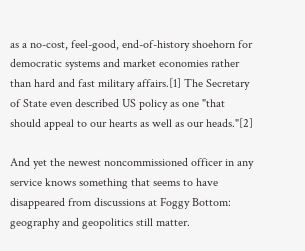as a no-cost, feel-good, end-of-history shoehorn for democratic systems and market economies rather than hard and fast military affairs.[1] The Secretary of State even described US policy as one "that should appeal to our hearts as well as our heads."[2]

And yet the newest noncommissioned officer in any service knows something that seems to have disappeared from discussions at Foggy Bottom: geography and geopolitics still matter.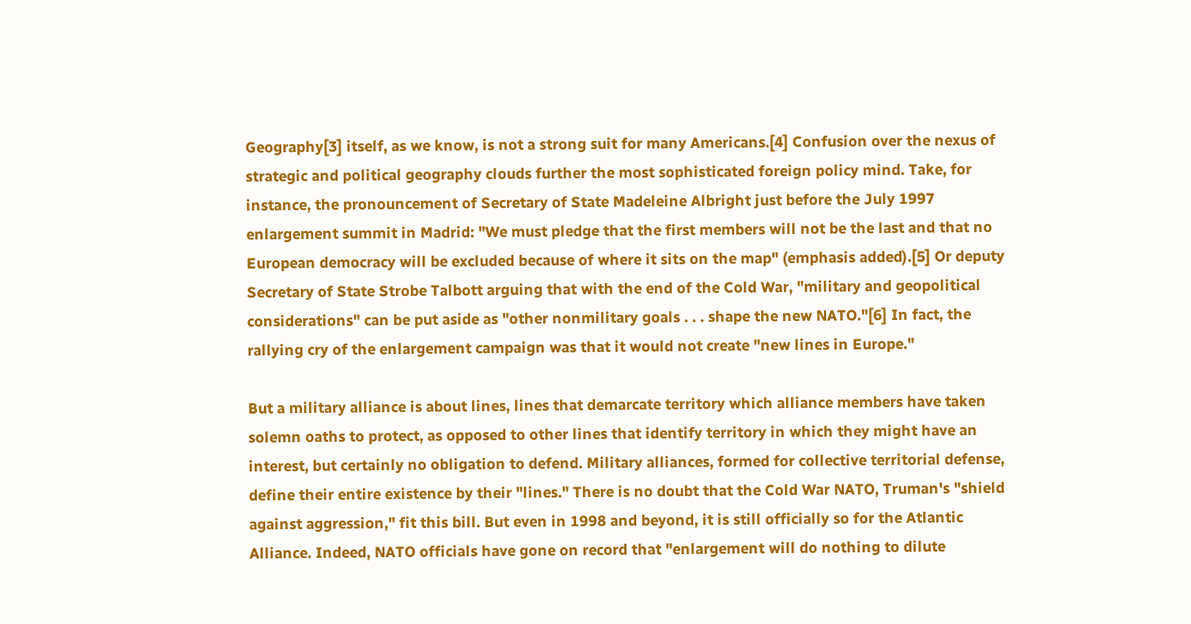Geography[3] itself, as we know, is not a strong suit for many Americans.[4] Confusion over the nexus of strategic and political geography clouds further the most sophisticated foreign policy mind. Take, for instance, the pronouncement of Secretary of State Madeleine Albright just before the July 1997 enlargement summit in Madrid: "We must pledge that the first members will not be the last and that no European democracy will be excluded because of where it sits on the map" (emphasis added).[5] Or deputy Secretary of State Strobe Talbott arguing that with the end of the Cold War, "military and geopolitical considerations" can be put aside as "other nonmilitary goals . . . shape the new NATO."[6] In fact, the rallying cry of the enlargement campaign was that it would not create "new lines in Europe."

But a military alliance is about lines, lines that demarcate territory which alliance members have taken solemn oaths to protect, as opposed to other lines that identify territory in which they might have an interest, but certainly no obligation to defend. Military alliances, formed for collective territorial defense, define their entire existence by their "lines." There is no doubt that the Cold War NATO, Truman's "shield against aggression," fit this bill. But even in 1998 and beyond, it is still officially so for the Atlantic Alliance. Indeed, NATO officials have gone on record that "enlargement will do nothing to dilute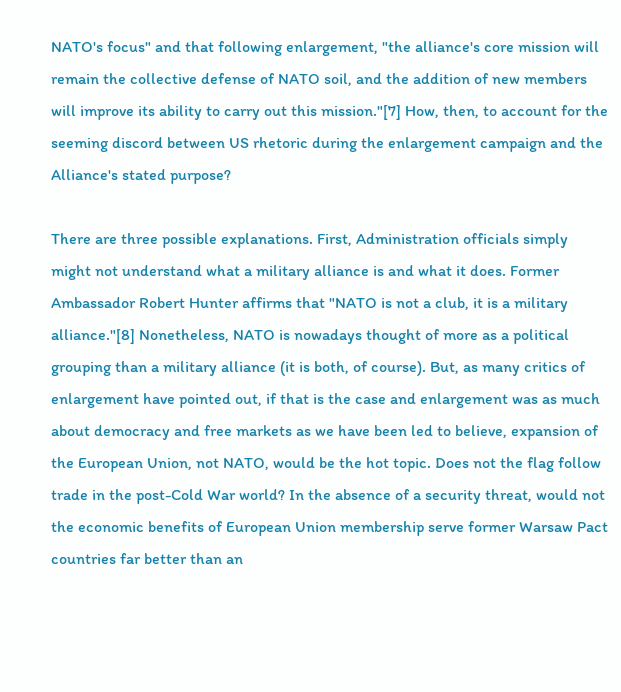NATO's focus" and that following enlargement, "the alliance's core mission will remain the collective defense of NATO soil, and the addition of new members will improve its ability to carry out this mission."[7] How, then, to account for the seeming discord between US rhetoric during the enlargement campaign and the Alliance's stated purpose?

There are three possible explanations. First, Administration officials simply might not understand what a military alliance is and what it does. Former Ambassador Robert Hunter affirms that "NATO is not a club, it is a military alliance."[8] Nonetheless, NATO is nowadays thought of more as a political grouping than a military alliance (it is both, of course). But, as many critics of enlargement have pointed out, if that is the case and enlargement was as much about democracy and free markets as we have been led to believe, expansion of the European Union, not NATO, would be the hot topic. Does not the flag follow trade in the post-Cold War world? In the absence of a security threat, would not the economic benefits of European Union membership serve former Warsaw Pact countries far better than an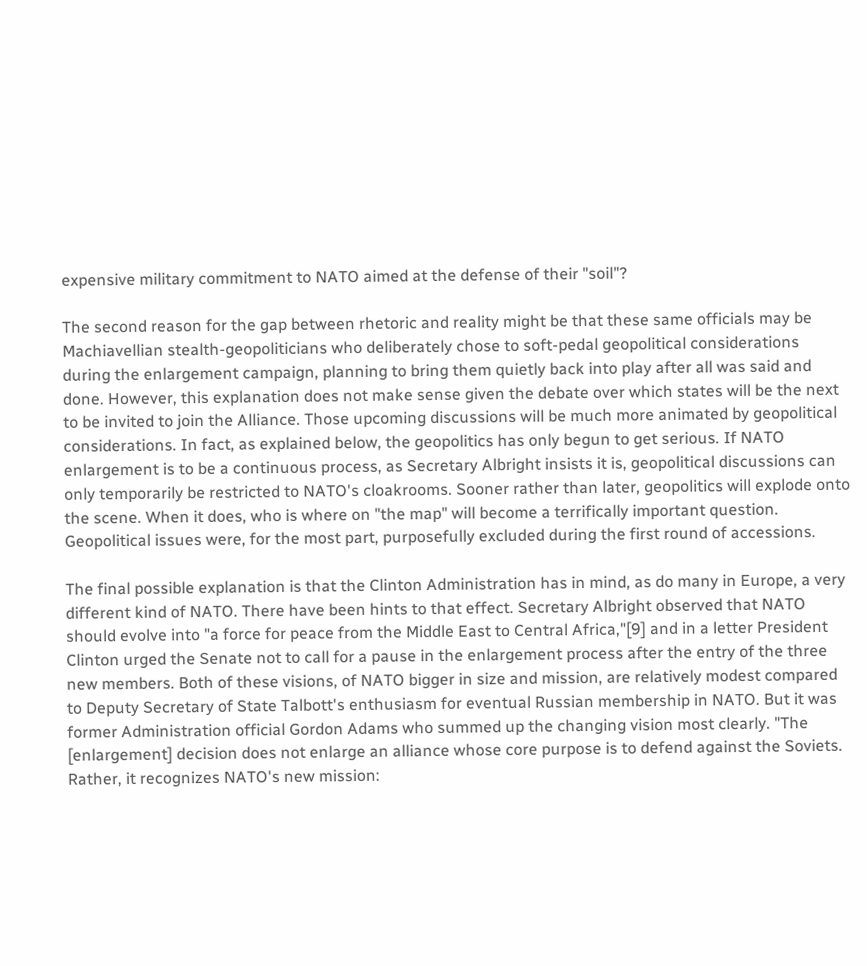expensive military commitment to NATO aimed at the defense of their "soil"?

The second reason for the gap between rhetoric and reality might be that these same officials may be Machiavellian stealth-geopoliticians who deliberately chose to soft-pedal geopolitical considerations during the enlargement campaign, planning to bring them quietly back into play after all was said and done. However, this explanation does not make sense given the debate over which states will be the next to be invited to join the Alliance. Those upcoming discussions will be much more animated by geopolitical considerations. In fact, as explained below, the geopolitics has only begun to get serious. If NATO enlargement is to be a continuous process, as Secretary Albright insists it is, geopolitical discussions can only temporarily be restricted to NATO's cloakrooms. Sooner rather than later, geopolitics will explode onto the scene. When it does, who is where on "the map" will become a terrifically important question. Geopolitical issues were, for the most part, purposefully excluded during the first round of accessions.

The final possible explanation is that the Clinton Administration has in mind, as do many in Europe, a very different kind of NATO. There have been hints to that effect. Secretary Albright observed that NATO should evolve into "a force for peace from the Middle East to Central Africa,"[9] and in a letter President Clinton urged the Senate not to call for a pause in the enlargement process after the entry of the three new members. Both of these visions, of NATO bigger in size and mission, are relatively modest compared to Deputy Secretary of State Talbott's enthusiasm for eventual Russian membership in NATO. But it was former Administration official Gordon Adams who summed up the changing vision most clearly. "The [enlargement] decision does not enlarge an alliance whose core purpose is to defend against the Soviets. Rather, it recognizes NATO's new mission: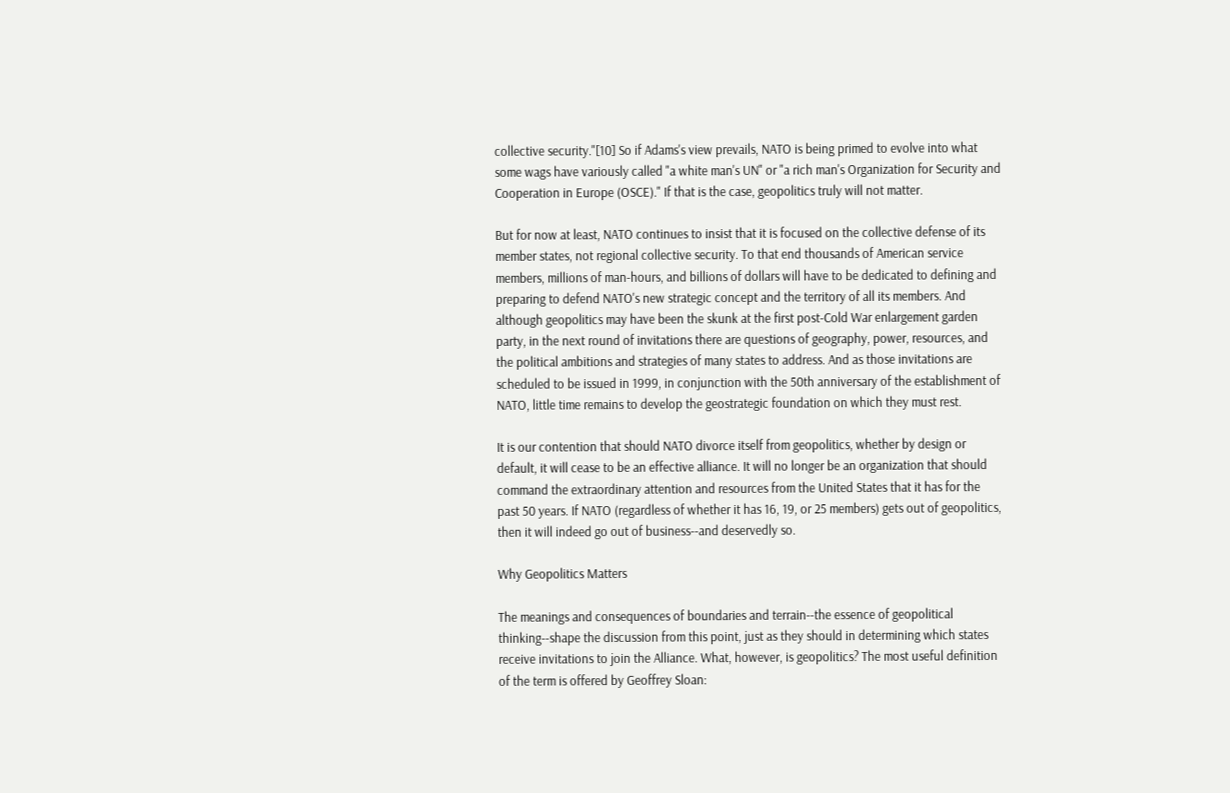collective security."[10] So if Adams's view prevails, NATO is being primed to evolve into what some wags have variously called "a white man's UN" or "a rich man's Organization for Security and Cooperation in Europe (OSCE)." If that is the case, geopolitics truly will not matter.

But for now at least, NATO continues to insist that it is focused on the collective defense of its member states, not regional collective security. To that end thousands of American service members, millions of man-hours, and billions of dollars will have to be dedicated to defining and preparing to defend NATO's new strategic concept and the territory of all its members. And although geopolitics may have been the skunk at the first post-Cold War enlargement garden party, in the next round of invitations there are questions of geography, power, resources, and the political ambitions and strategies of many states to address. And as those invitations are scheduled to be issued in 1999, in conjunction with the 50th anniversary of the establishment of NATO, little time remains to develop the geostrategic foundation on which they must rest.

It is our contention that should NATO divorce itself from geopolitics, whether by design or default, it will cease to be an effective alliance. It will no longer be an organization that should command the extraordinary attention and resources from the United States that it has for the past 50 years. If NATO (regardless of whether it has 16, 19, or 25 members) gets out of geopolitics, then it will indeed go out of business--and deservedly so.

Why Geopolitics Matters

The meanings and consequences of boundaries and terrain--the essence of geopolitical thinking--shape the discussion from this point, just as they should in determining which states receive invitations to join the Alliance. What, however, is geopolitics? The most useful definition of the term is offered by Geoffrey Sloan: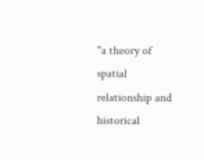"a theory of spatial relationship and historical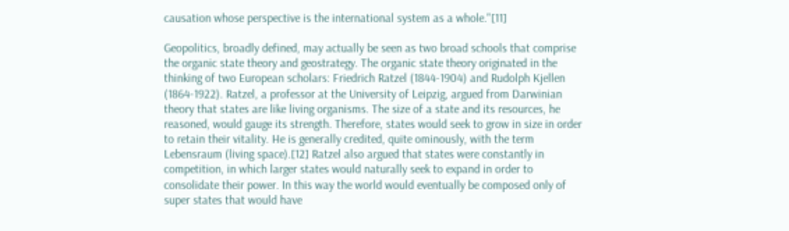causation whose perspective is the international system as a whole."[11]

Geopolitics, broadly defined, may actually be seen as two broad schools that comprise the organic state theory and geostrategy. The organic state theory originated in the thinking of two European scholars: Friedrich Ratzel (1844-1904) and Rudolph Kjellen (1864-1922). Ratzel, a professor at the University of Leipzig, argued from Darwinian theory that states are like living organisms. The size of a state and its resources, he reasoned, would gauge its strength. Therefore, states would seek to grow in size in order to retain their vitality. He is generally credited, quite ominously, with the term Lebensraum (living space).[12] Ratzel also argued that states were constantly in competition, in which larger states would naturally seek to expand in order to consolidate their power. In this way the world would eventually be composed only of super states that would have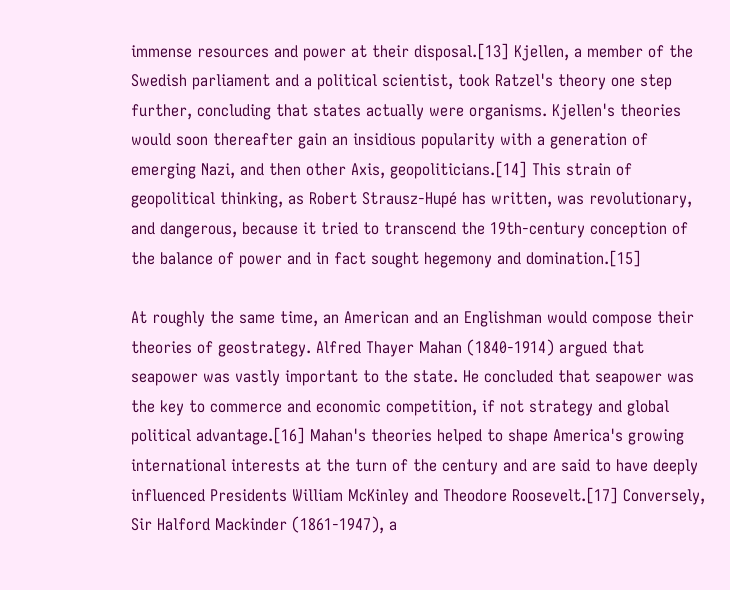immense resources and power at their disposal.[13] Kjellen, a member of the Swedish parliament and a political scientist, took Ratzel's theory one step further, concluding that states actually were organisms. Kjellen's theories would soon thereafter gain an insidious popularity with a generation of emerging Nazi, and then other Axis, geopoliticians.[14] This strain of geopolitical thinking, as Robert Strausz-Hupé has written, was revolutionary, and dangerous, because it tried to transcend the 19th-century conception of the balance of power and in fact sought hegemony and domination.[15]

At roughly the same time, an American and an Englishman would compose their theories of geostrategy. Alfred Thayer Mahan (1840-1914) argued that seapower was vastly important to the state. He concluded that seapower was the key to commerce and economic competition, if not strategy and global political advantage.[16] Mahan's theories helped to shape America's growing international interests at the turn of the century and are said to have deeply influenced Presidents William McKinley and Theodore Roosevelt.[17] Conversely, Sir Halford Mackinder (1861-1947), a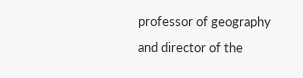professor of geography and director of the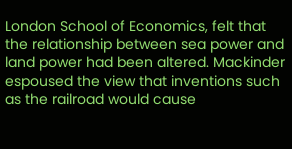London School of Economics, felt that the relationship between sea power and land power had been altered. Mackinder espoused the view that inventions such as the railroad would cause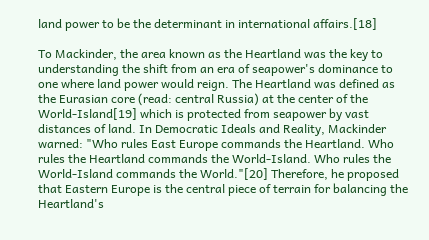land power to be the determinant in international affairs.[18]

To Mackinder, the area known as the Heartland was the key to understanding the shift from an era of seapower's dominance to one where land power would reign. The Heartland was defined as the Eurasian core (read: central Russia) at the center of the World-Island[19] which is protected from seapower by vast distances of land. In Democratic Ideals and Reality, Mackinder warned: "Who rules East Europe commands the Heartland. Who rules the Heartland commands the World-Island. Who rules the World-Island commands the World."[20] Therefore, he proposed that Eastern Europe is the central piece of terrain for balancing the Heartland's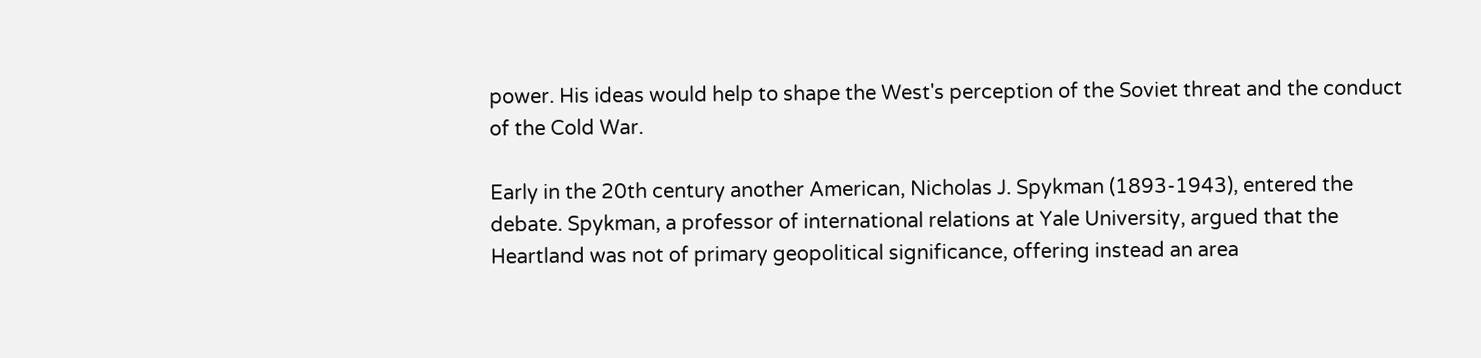power. His ideas would help to shape the West's perception of the Soviet threat and the conduct of the Cold War.

Early in the 20th century another American, Nicholas J. Spykman (1893-1943), entered the debate. Spykman, a professor of international relations at Yale University, argued that the Heartland was not of primary geopolitical significance, offering instead an area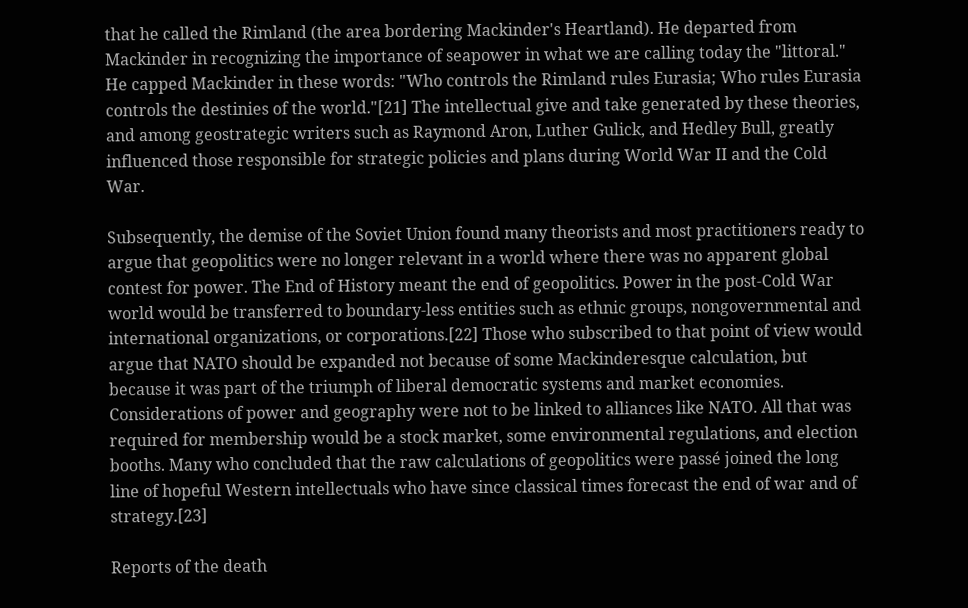that he called the Rimland (the area bordering Mackinder's Heartland). He departed from Mackinder in recognizing the importance of seapower in what we are calling today the "littoral." He capped Mackinder in these words: "Who controls the Rimland rules Eurasia; Who rules Eurasia controls the destinies of the world."[21] The intellectual give and take generated by these theories, and among geostrategic writers such as Raymond Aron, Luther Gulick, and Hedley Bull, greatly influenced those responsible for strategic policies and plans during World War II and the Cold War.

Subsequently, the demise of the Soviet Union found many theorists and most practitioners ready to argue that geopolitics were no longer relevant in a world where there was no apparent global contest for power. The End of History meant the end of geopolitics. Power in the post-Cold War world would be transferred to boundary-less entities such as ethnic groups, nongovernmental and international organizations, or corporations.[22] Those who subscribed to that point of view would argue that NATO should be expanded not because of some Mackinderesque calculation, but because it was part of the triumph of liberal democratic systems and market economies. Considerations of power and geography were not to be linked to alliances like NATO. All that was required for membership would be a stock market, some environmental regulations, and election booths. Many who concluded that the raw calculations of geopolitics were passé joined the long line of hopeful Western intellectuals who have since classical times forecast the end of war and of strategy.[23]

Reports of the death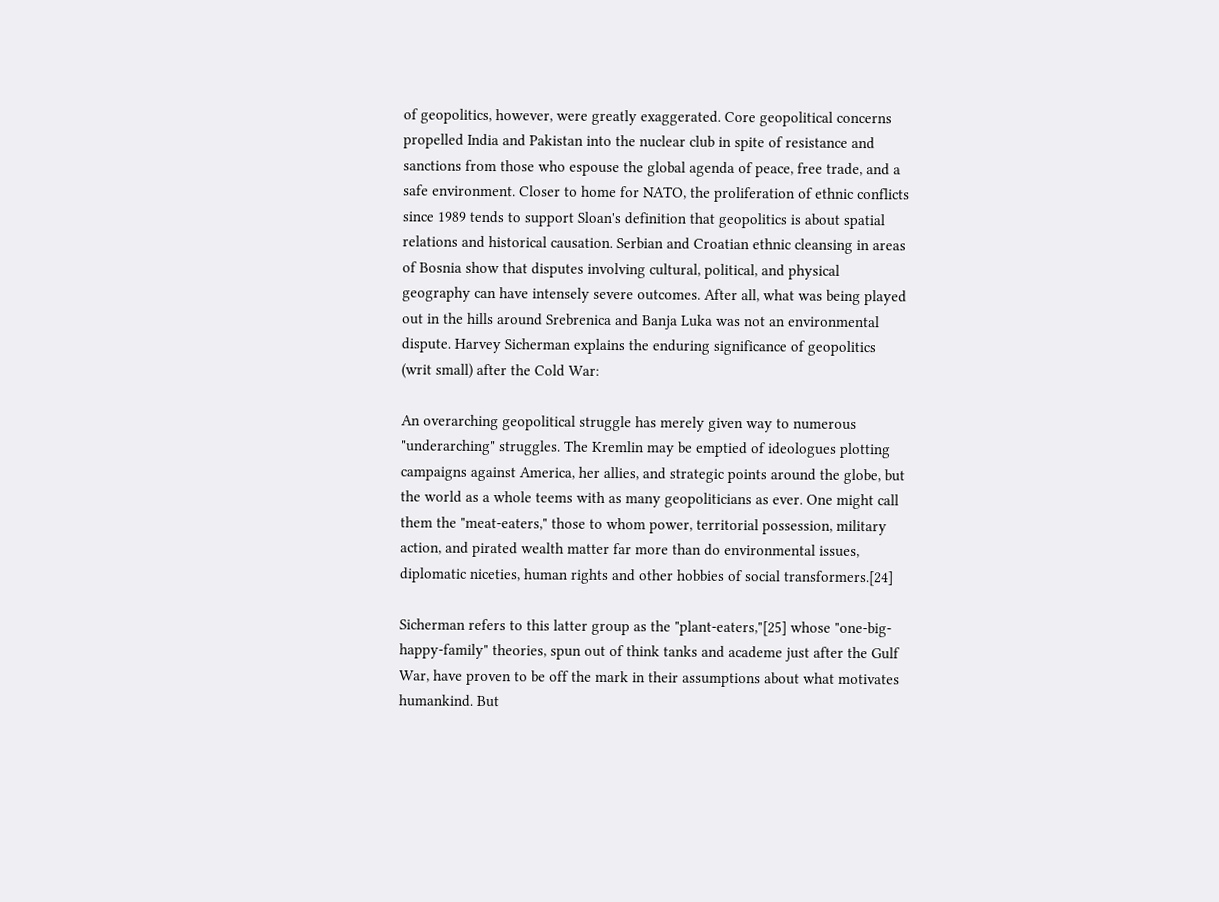of geopolitics, however, were greatly exaggerated. Core geopolitical concerns propelled India and Pakistan into the nuclear club in spite of resistance and sanctions from those who espouse the global agenda of peace, free trade, and a safe environment. Closer to home for NATO, the proliferation of ethnic conflicts since 1989 tends to support Sloan's definition that geopolitics is about spatial relations and historical causation. Serbian and Croatian ethnic cleansing in areas of Bosnia show that disputes involving cultural, political, and physical geography can have intensely severe outcomes. After all, what was being played out in the hills around Srebrenica and Banja Luka was not an environmental dispute. Harvey Sicherman explains the enduring significance of geopolitics (writ small) after the Cold War:

An overarching geopolitical struggle has merely given way to numerous "underarching" struggles. The Kremlin may be emptied of ideologues plotting campaigns against America, her allies, and strategic points around the globe, but the world as a whole teems with as many geopoliticians as ever. One might call them the "meat-eaters," those to whom power, territorial possession, military action, and pirated wealth matter far more than do environmental issues, diplomatic niceties, human rights and other hobbies of social transformers.[24]

Sicherman refers to this latter group as the "plant-eaters,"[25] whose "one-big-happy-family" theories, spun out of think tanks and academe just after the Gulf War, have proven to be off the mark in their assumptions about what motivates humankind. But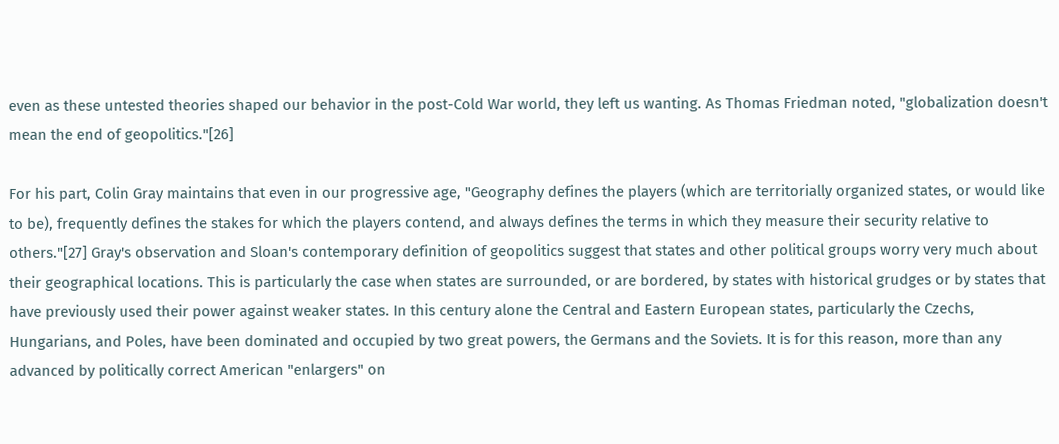even as these untested theories shaped our behavior in the post-Cold War world, they left us wanting. As Thomas Friedman noted, "globalization doesn't mean the end of geopolitics."[26]

For his part, Colin Gray maintains that even in our progressive age, "Geography defines the players (which are territorially organized states, or would like to be), frequently defines the stakes for which the players contend, and always defines the terms in which they measure their security relative to others."[27] Gray's observation and Sloan's contemporary definition of geopolitics suggest that states and other political groups worry very much about their geographical locations. This is particularly the case when states are surrounded, or are bordered, by states with historical grudges or by states that have previously used their power against weaker states. In this century alone the Central and Eastern European states, particularly the Czechs, Hungarians, and Poles, have been dominated and occupied by two great powers, the Germans and the Soviets. It is for this reason, more than any advanced by politically correct American "enlargers" on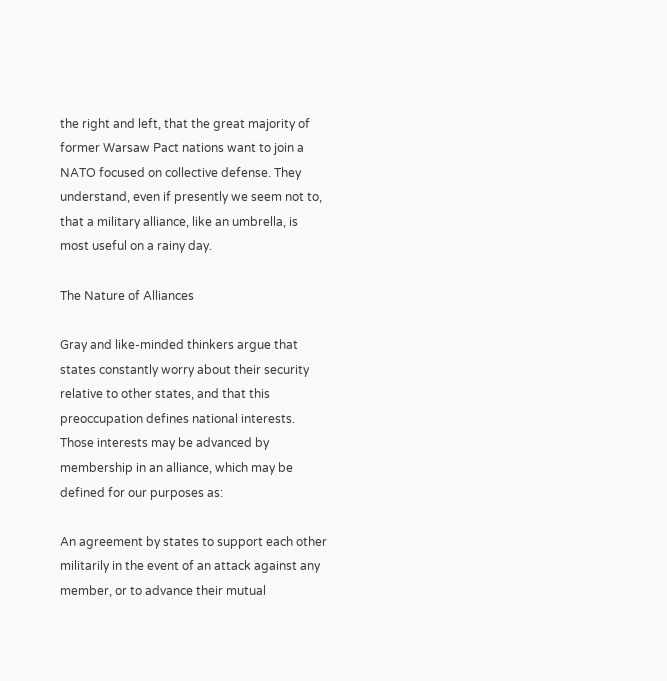the right and left, that the great majority of former Warsaw Pact nations want to join a NATO focused on collective defense. They understand, even if presently we seem not to, that a military alliance, like an umbrella, is most useful on a rainy day.

The Nature of Alliances

Gray and like-minded thinkers argue that states constantly worry about their security relative to other states, and that this preoccupation defines national interests. Those interests may be advanced by membership in an alliance, which may be defined for our purposes as:

An agreement by states to support each other militarily in the event of an attack against any member, or to advance their mutual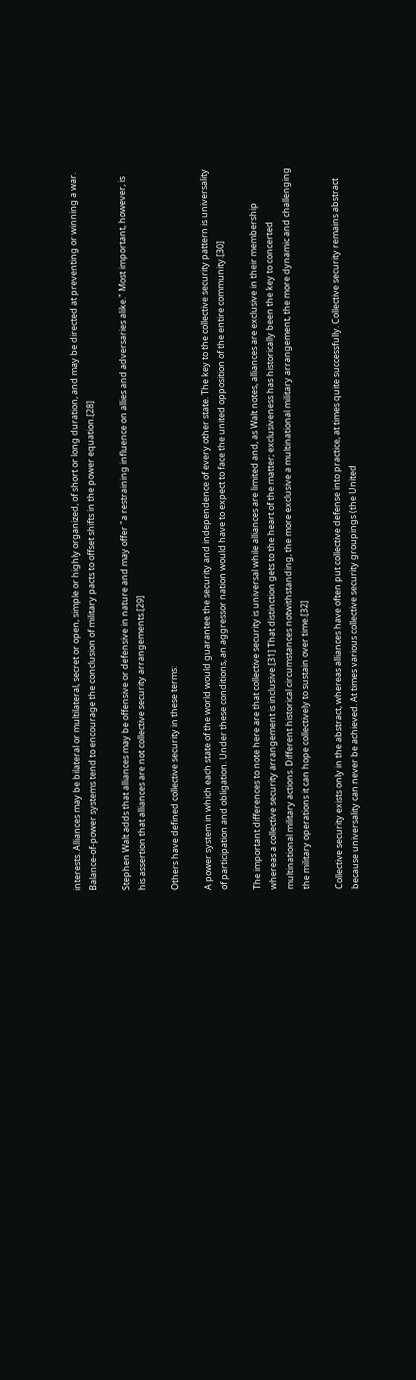interests. Alliances may be bilateral or multilateral, secret or open, simple or highly organized, of short or long duration, and may be directed at preventing or winning a war. Balance-of-power systems tend to encourage the conclusion of military pacts to offset shifts in the power equation.[28]

Stephen Walt adds that alliances may be offensive or defensive in nature and may offer "a restraining influence on allies and adversaries alike." Most important, however, is his assertion that alliances are not collective security arrangements.[29]

Others have defined collective security in these terms:

A power system in which each state of the world would guarantee the security and independence of every other state. The key to the collective security pattern is universality of participation and obligation. Under these conditions, an aggressor nation would have to expect to face the united opposition of the entire community.[30]

The important differences to note here are that collective security is universal while alliances are limited and, as Walt notes, alliances are exclusive in their membership whereas a collective security arrangement is inclusive.[31] That distinction gets to the heart of the matter; exclusiveness has historically been the key to concerted multinational military actions. Different historical circumstances notwithstanding, the more exclusive a multinational military arrangement, the more dynamic and challenging the military operations it can hope collectively to sustain over time.[32]

Collective security exists only in the abstract, whereas alliances have often put collective defense into practice, at times quite successfully. Collective security remains abstract because universality can never be achieved. At times various collective security groupings (the United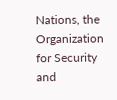Nations, the Organization for Security and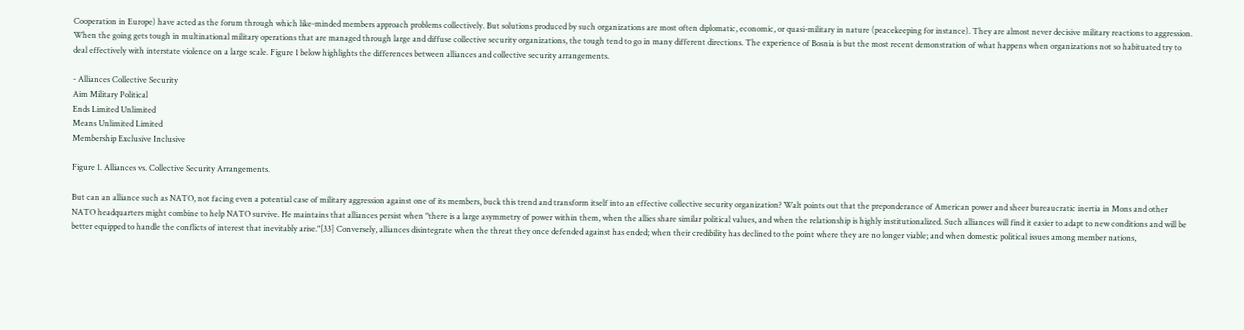Cooperation in Europe) have acted as the forum through which like-minded members approach problems collectively. But solutions produced by such organizations are most often diplomatic, economic, or quasi-military in nature (peacekeeping for instance). They are almost never decisive military reactions to aggression. When the going gets tough in multinational military operations that are managed through large and diffuse collective security organizations, the tough tend to go in many different directions. The experience of Bosnia is but the most recent demonstration of what happens when organizations not so habituated try to deal effectively with interstate violence on a large scale. Figure 1 below highlights the differences between alliances and collective security arrangements.

- Alliances Collective Security
Aim Military Political
Ends Limited Unlimited
Means Unlimited Limited
Membership Exclusive Inclusive

Figure 1. Alliances vs. Collective Security Arrangements.

But can an alliance such as NATO, not facing even a potential case of military aggression against one of its members, buck this trend and transform itself into an effective collective security organization? Walt points out that the preponderance of American power and sheer bureaucratic inertia in Mons and other NATO headquarters might combine to help NATO survive. He maintains that alliances persist when "there is a large asymmetry of power within them, when the allies share similar political values, and when the relationship is highly institutionalized. Such alliances will find it easier to adapt to new conditions and will be better equipped to handle the conflicts of interest that inevitably arise."[33] Conversely, alliances disintegrate when the threat they once defended against has ended; when their credibility has declined to the point where they are no longer viable; and when domestic political issues among member nations,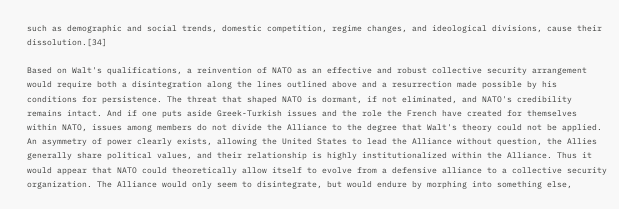such as demographic and social trends, domestic competition, regime changes, and ideological divisions, cause their dissolution.[34]

Based on Walt's qualifications, a reinvention of NATO as an effective and robust collective security arrangement would require both a disintegration along the lines outlined above and a resurrection made possible by his conditions for persistence. The threat that shaped NATO is dormant, if not eliminated, and NATO's credibility remains intact. And if one puts aside Greek-Turkish issues and the role the French have created for themselves within NATO, issues among members do not divide the Alliance to the degree that Walt's theory could not be applied. An asymmetry of power clearly exists, allowing the United States to lead the Alliance without question, the Allies generally share political values, and their relationship is highly institutionalized within the Alliance. Thus it would appear that NATO could theoretically allow itself to evolve from a defensive alliance to a collective security organization. The Alliance would only seem to disintegrate, but would endure by morphing into something else,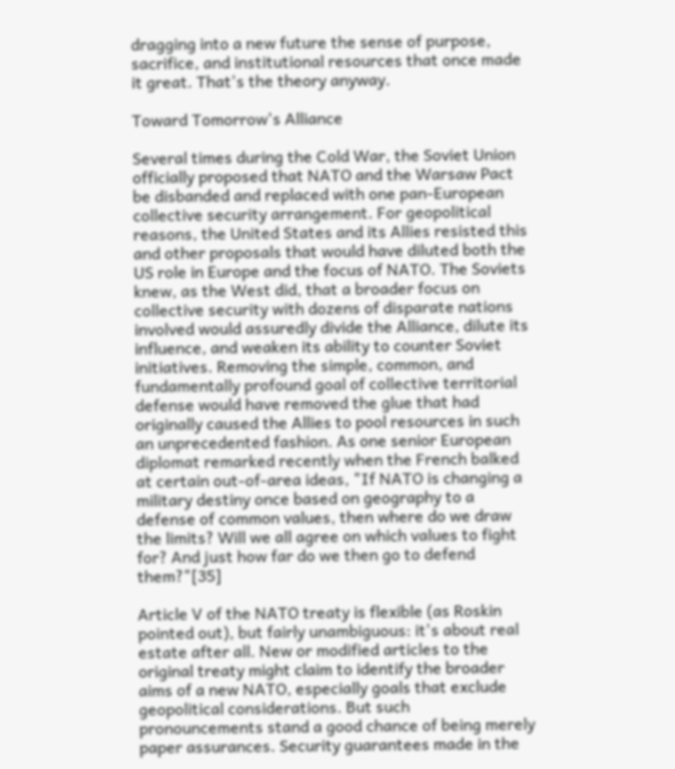dragging into a new future the sense of purpose, sacrifice, and institutional resources that once made it great. That's the theory anyway.

Toward Tomorrow's Alliance

Several times during the Cold War, the Soviet Union officially proposed that NATO and the Warsaw Pact be disbanded and replaced with one pan-European collective security arrangement. For geopolitical reasons, the United States and its Allies resisted this and other proposals that would have diluted both the US role in Europe and the focus of NATO. The Soviets knew, as the West did, that a broader focus on collective security with dozens of disparate nations involved would assuredly divide the Alliance, dilute its influence, and weaken its ability to counter Soviet initiatives. Removing the simple, common, and fundamentally profound goal of collective territorial defense would have removed the glue that had originally caused the Allies to pool resources in such an unprecedented fashion. As one senior European diplomat remarked recently when the French balked at certain out-of-area ideas, "If NATO is changing a military destiny once based on geography to a defense of common values, then where do we draw the limits? Will we all agree on which values to fight for? And just how far do we then go to defend them?"[35]

Article V of the NATO treaty is flexible (as Roskin pointed out), but fairly unambiguous: it's about real estate after all. New or modified articles to the original treaty might claim to identify the broader aims of a new NATO, especially goals that exclude geopolitical considerations. But such pronouncements stand a good chance of being merely paper assurances. Security guarantees made in the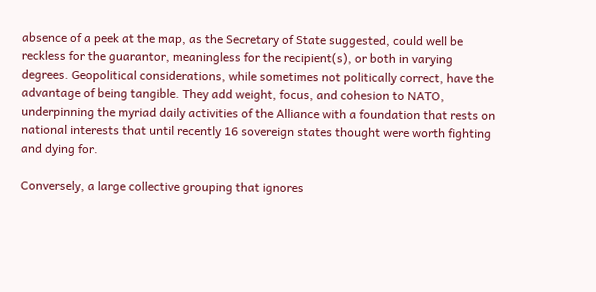absence of a peek at the map, as the Secretary of State suggested, could well be reckless for the guarantor, meaningless for the recipient(s), or both in varying degrees. Geopolitical considerations, while sometimes not politically correct, have the advantage of being tangible. They add weight, focus, and cohesion to NATO, underpinning the myriad daily activities of the Alliance with a foundation that rests on national interests that until recently 16 sovereign states thought were worth fighting and dying for.

Conversely, a large collective grouping that ignores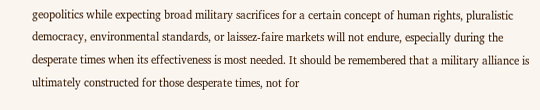geopolitics while expecting broad military sacrifices for a certain concept of human rights, pluralistic democracy, environmental standards, or laissez-faire markets will not endure, especially during the desperate times when its effectiveness is most needed. It should be remembered that a military alliance is ultimately constructed for those desperate times, not for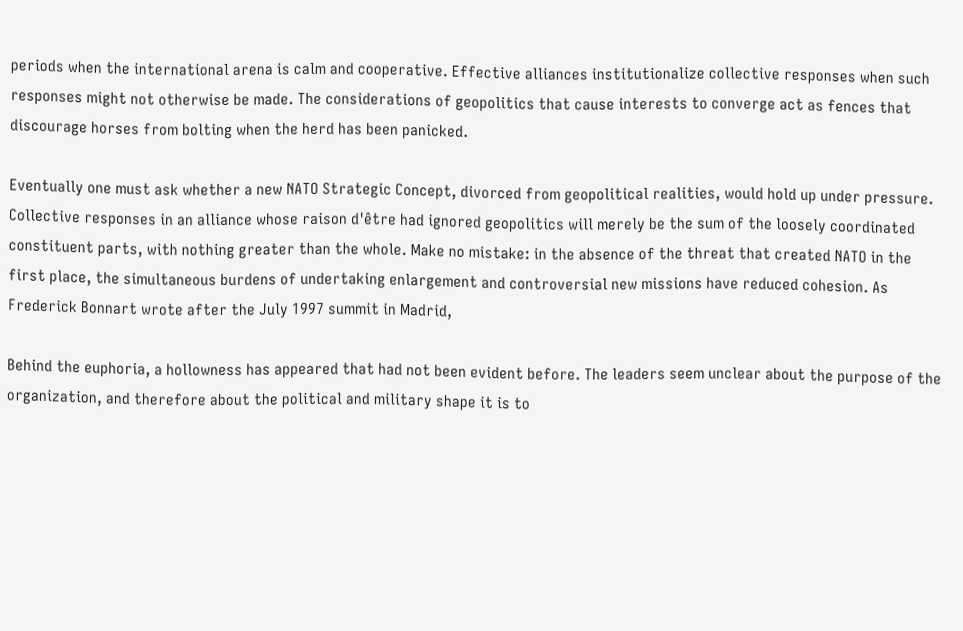periods when the international arena is calm and cooperative. Effective alliances institutionalize collective responses when such responses might not otherwise be made. The considerations of geopolitics that cause interests to converge act as fences that discourage horses from bolting when the herd has been panicked.

Eventually one must ask whether a new NATO Strategic Concept, divorced from geopolitical realities, would hold up under pressure. Collective responses in an alliance whose raison d'être had ignored geopolitics will merely be the sum of the loosely coordinated constituent parts, with nothing greater than the whole. Make no mistake: in the absence of the threat that created NATO in the first place, the simultaneous burdens of undertaking enlargement and controversial new missions have reduced cohesion. As Frederick Bonnart wrote after the July 1997 summit in Madrid,

Behind the euphoria, a hollowness has appeared that had not been evident before. The leaders seem unclear about the purpose of the organization, and therefore about the political and military shape it is to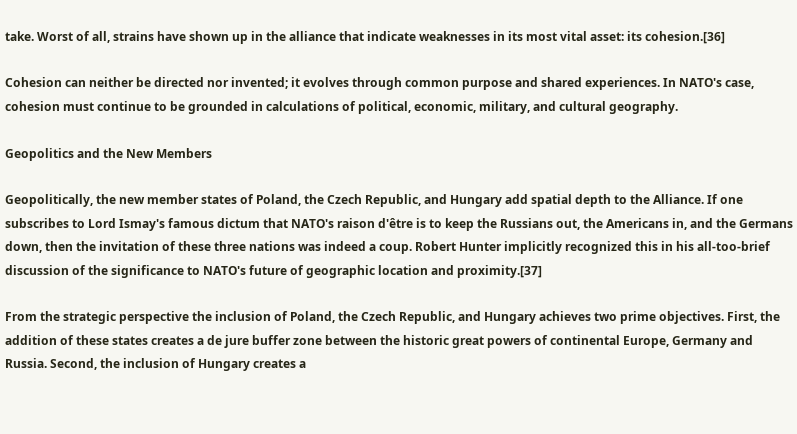take. Worst of all, strains have shown up in the alliance that indicate weaknesses in its most vital asset: its cohesion.[36]

Cohesion can neither be directed nor invented; it evolves through common purpose and shared experiences. In NATO's case, cohesion must continue to be grounded in calculations of political, economic, military, and cultural geography.

Geopolitics and the New Members

Geopolitically, the new member states of Poland, the Czech Republic, and Hungary add spatial depth to the Alliance. If one subscribes to Lord Ismay's famous dictum that NATO's raison d'être is to keep the Russians out, the Americans in, and the Germans down, then the invitation of these three nations was indeed a coup. Robert Hunter implicitly recognized this in his all-too-brief discussion of the significance to NATO's future of geographic location and proximity.[37]

From the strategic perspective the inclusion of Poland, the Czech Republic, and Hungary achieves two prime objectives. First, the addition of these states creates a de jure buffer zone between the historic great powers of continental Europe, Germany and Russia. Second, the inclusion of Hungary creates a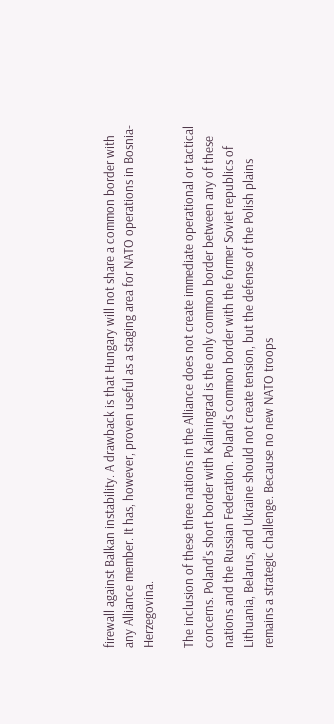firewall against Balkan instability. A drawback is that Hungary will not share a common border with any Alliance member. It has, however, proven useful as a staging area for NATO operations in Bosnia-Herzegovina.

The inclusion of these three nations in the Alliance does not create immediate operational or tactical concerns. Poland's short border with Kaliningrad is the only common border between any of these nations and the Russian Federation. Poland's common border with the former Soviet republics of Lithuania, Belarus, and Ukraine should not create tension, but the defense of the Polish plains remains a strategic challenge. Because no new NATO troops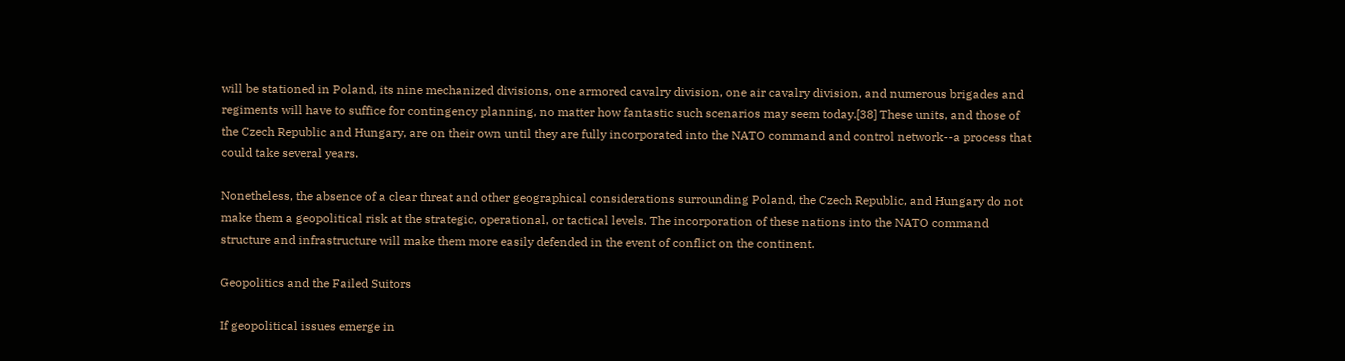will be stationed in Poland, its nine mechanized divisions, one armored cavalry division, one air cavalry division, and numerous brigades and regiments will have to suffice for contingency planning, no matter how fantastic such scenarios may seem today.[38] These units, and those of the Czech Republic and Hungary, are on their own until they are fully incorporated into the NATO command and control network--a process that could take several years.

Nonetheless, the absence of a clear threat and other geographical considerations surrounding Poland, the Czech Republic, and Hungary do not make them a geopolitical risk at the strategic, operational, or tactical levels. The incorporation of these nations into the NATO command structure and infrastructure will make them more easily defended in the event of conflict on the continent.

Geopolitics and the Failed Suitors

If geopolitical issues emerge in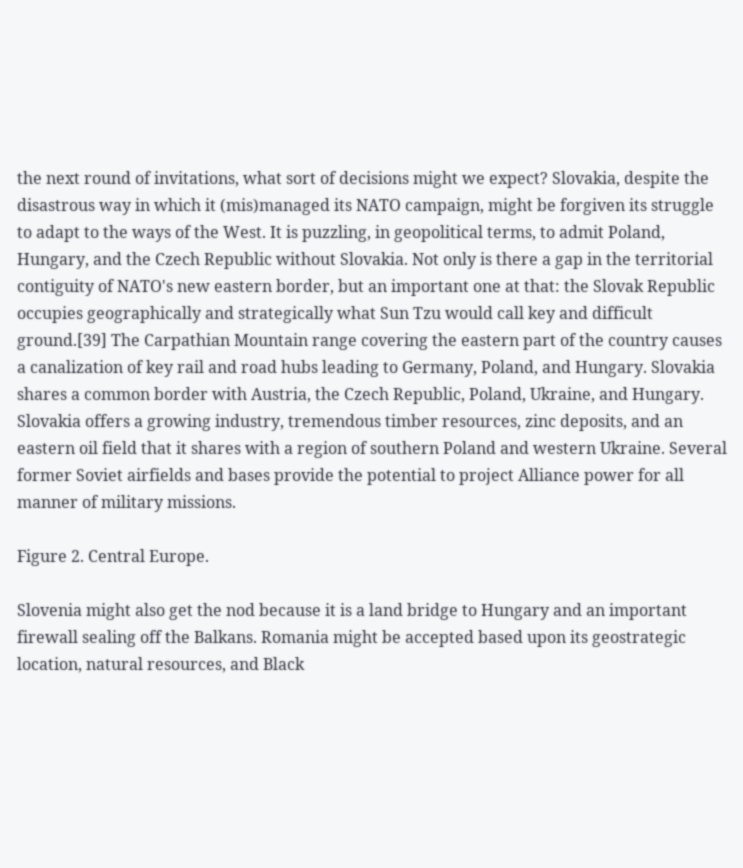the next round of invitations, what sort of decisions might we expect? Slovakia, despite the disastrous way in which it (mis)managed its NATO campaign, might be forgiven its struggle to adapt to the ways of the West. It is puzzling, in geopolitical terms, to admit Poland, Hungary, and the Czech Republic without Slovakia. Not only is there a gap in the territorial contiguity of NATO's new eastern border, but an important one at that: the Slovak Republic occupies geographically and strategically what Sun Tzu would call key and difficult ground.[39] The Carpathian Mountain range covering the eastern part of the country causes a canalization of key rail and road hubs leading to Germany, Poland, and Hungary. Slovakia shares a common border with Austria, the Czech Republic, Poland, Ukraine, and Hungary. Slovakia offers a growing industry, tremendous timber resources, zinc deposits, and an eastern oil field that it shares with a region of southern Poland and western Ukraine. Several former Soviet airfields and bases provide the potential to project Alliance power for all manner of military missions.

Figure 2. Central Europe.

Slovenia might also get the nod because it is a land bridge to Hungary and an important firewall sealing off the Balkans. Romania might be accepted based upon its geostrategic location, natural resources, and Black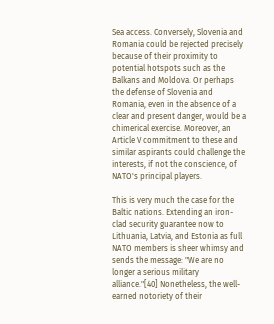Sea access. Conversely, Slovenia and Romania could be rejected precisely because of their proximity to potential hotspots such as the Balkans and Moldova. Or perhaps the defense of Slovenia and Romania, even in the absence of a clear and present danger, would be a chimerical exercise. Moreover, an Article V commitment to these and similar aspirants could challenge the interests, if not the conscience, of NATO's principal players.

This is very much the case for the Baltic nations. Extending an iron-clad security guarantee now to Lithuania, Latvia, and Estonia as full NATO members is sheer whimsy and sends the message: "We are no longer a serious military alliance."[40] Nonetheless, the well-earned notoriety of their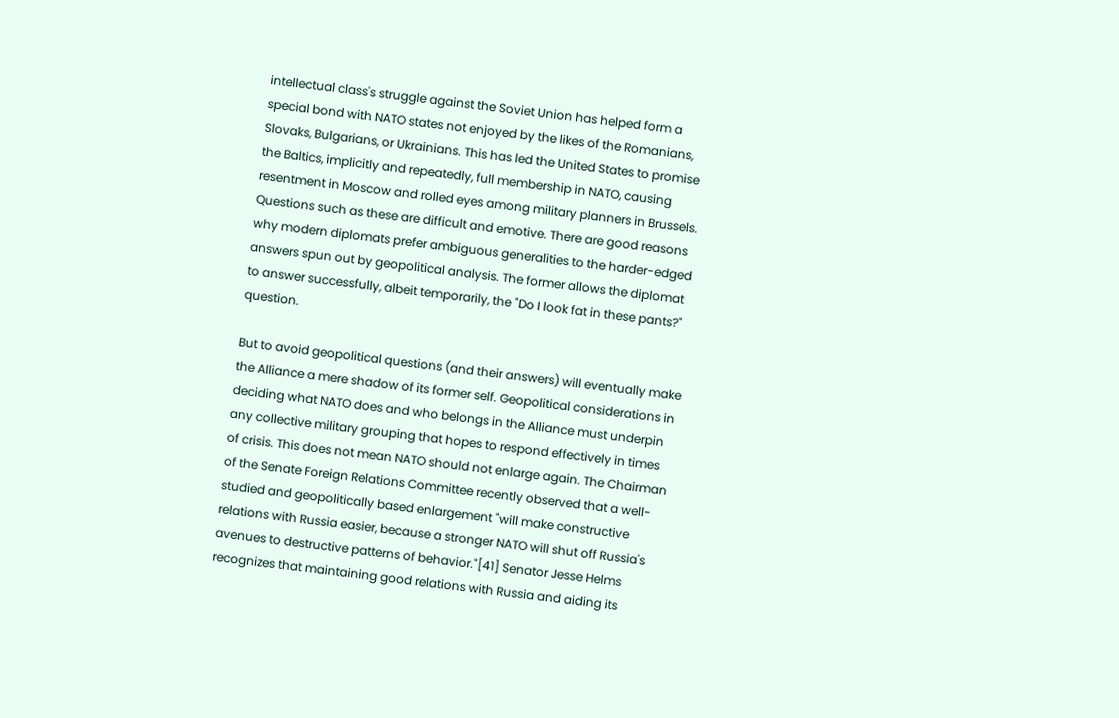intellectual class's struggle against the Soviet Union has helped form a special bond with NATO states not enjoyed by the likes of the Romanians, Slovaks, Bulgarians, or Ukrainians. This has led the United States to promise the Baltics, implicitly and repeatedly, full membership in NATO, causing resentment in Moscow and rolled eyes among military planners in Brussels. Questions such as these are difficult and emotive. There are good reasons why modern diplomats prefer ambiguous generalities to the harder-edged answers spun out by geopolitical analysis. The former allows the diplomat to answer successfully, albeit temporarily, the "Do I look fat in these pants?" question.

But to avoid geopolitical questions (and their answers) will eventually make the Alliance a mere shadow of its former self. Geopolitical considerations in deciding what NATO does and who belongs in the Alliance must underpin any collective military grouping that hopes to respond effectively in times of crisis. This does not mean NATO should not enlarge again. The Chairman of the Senate Foreign Relations Committee recently observed that a well-studied and geopolitically based enlargement "will make constructive relations with Russia easier, because a stronger NATO will shut off Russia's avenues to destructive patterns of behavior."[41] Senator Jesse Helms recognizes that maintaining good relations with Russia and aiding its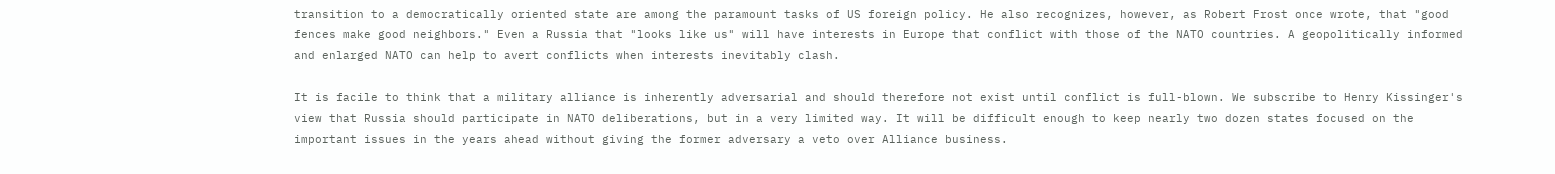transition to a democratically oriented state are among the paramount tasks of US foreign policy. He also recognizes, however, as Robert Frost once wrote, that "good fences make good neighbors." Even a Russia that "looks like us" will have interests in Europe that conflict with those of the NATO countries. A geopolitically informed and enlarged NATO can help to avert conflicts when interests inevitably clash.

It is facile to think that a military alliance is inherently adversarial and should therefore not exist until conflict is full-blown. We subscribe to Henry Kissinger's view that Russia should participate in NATO deliberations, but in a very limited way. It will be difficult enough to keep nearly two dozen states focused on the important issues in the years ahead without giving the former adversary a veto over Alliance business.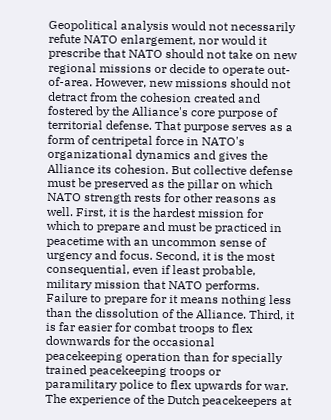Geopolitical analysis would not necessarily refute NATO enlargement, nor would it prescribe that NATO should not take on new regional missions or decide to operate out-of-area. However, new missions should not detract from the cohesion created and fostered by the Alliance's core purpose of territorial defense. That purpose serves as a form of centripetal force in NATO's organizational dynamics and gives the Alliance its cohesion. But collective defense must be preserved as the pillar on which NATO strength rests for other reasons as well. First, it is the hardest mission for which to prepare and must be practiced in peacetime with an uncommon sense of urgency and focus. Second, it is the most consequential, even if least probable, military mission that NATO performs. Failure to prepare for it means nothing less than the dissolution of the Alliance. Third, it is far easier for combat troops to flex downwards for the occasional peacekeeping operation than for specially trained peacekeeping troops or paramilitary police to flex upwards for war. The experience of the Dutch peacekeepers at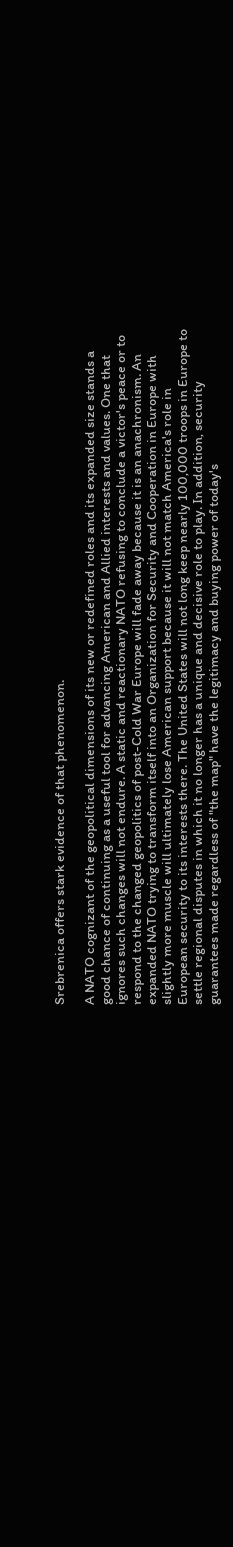Srebrenica offers stark evidence of that phenomenon.

A NATO cognizant of the geopolitical dimensions of its new or redefined roles and its expanded size stands a good chance of continuing as a useful tool for advancing American and Allied interests and values. One that ignores such changes will not endure. A static and reactionary NATO refusing to conclude a victor's peace or to respond to the changed geopolitics of post-Cold War Europe will fade away because it is an anachronism. An expanded NATO trying to transform itself into an Organization for Security and Cooperation in Europe with slightly more muscle will ultimately lose American support because it will not match America's role in European security to its interests there. The United States will not long keep nearly 100,000 troops in Europe to settle regional disputes in which it no longer has a unique and decisive role to play. In addition, security guarantees made regardless of "the map" have the legitimacy and buying power of today's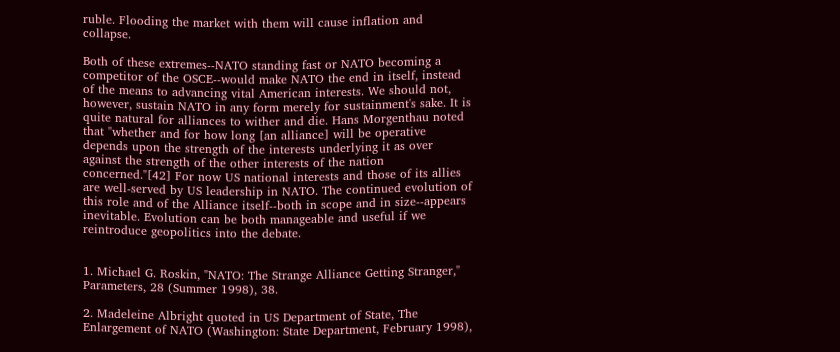ruble. Flooding the market with them will cause inflation and collapse.

Both of these extremes--NATO standing fast or NATO becoming a competitor of the OSCE--would make NATO the end in itself, instead of the means to advancing vital American interests. We should not, however, sustain NATO in any form merely for sustainment's sake. It is quite natural for alliances to wither and die. Hans Morgenthau noted that "whether and for how long [an alliance] will be operative depends upon the strength of the interests underlying it as over against the strength of the other interests of the nation concerned."[42] For now US national interests and those of its allies are well-served by US leadership in NATO. The continued evolution of this role and of the Alliance itself--both in scope and in size--appears inevitable. Evolution can be both manageable and useful if we reintroduce geopolitics into the debate.


1. Michael G. Roskin, "NATO: The Strange Alliance Getting Stranger," Parameters, 28 (Summer 1998), 38.

2. Madeleine Albright quoted in US Department of State, The Enlargement of NATO (Washington: State Department, February 1998),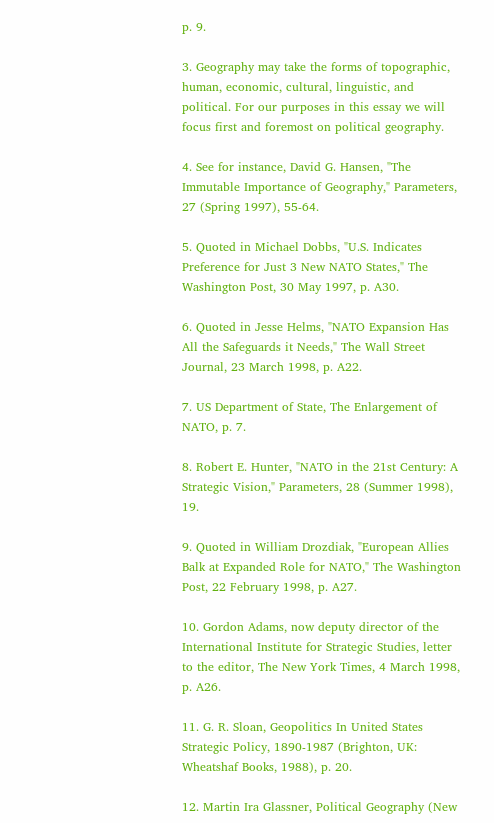p. 9.

3. Geography may take the forms of topographic, human, economic, cultural, linguistic, and political. For our purposes in this essay we will focus first and foremost on political geography.

4. See for instance, David G. Hansen, "The Immutable Importance of Geography," Parameters, 27 (Spring 1997), 55-64.

5. Quoted in Michael Dobbs, "U.S. Indicates Preference for Just 3 New NATO States," The Washington Post, 30 May 1997, p. A30.

6. Quoted in Jesse Helms, "NATO Expansion Has All the Safeguards it Needs," The Wall Street Journal, 23 March 1998, p. A22.

7. US Department of State, The Enlargement of NATO, p. 7.

8. Robert E. Hunter, "NATO in the 21st Century: A Strategic Vision," Parameters, 28 (Summer 1998), 19.

9. Quoted in William Drozdiak, "European Allies Balk at Expanded Role for NATO," The Washington Post, 22 February 1998, p. A27.

10. Gordon Adams, now deputy director of the International Institute for Strategic Studies, letter to the editor, The New York Times, 4 March 1998, p. A26.

11. G. R. Sloan, Geopolitics In United States Strategic Policy, 1890-1987 (Brighton, UK: Wheatshaf Books, 1988), p. 20.

12. Martin Ira Glassner, Political Geography (New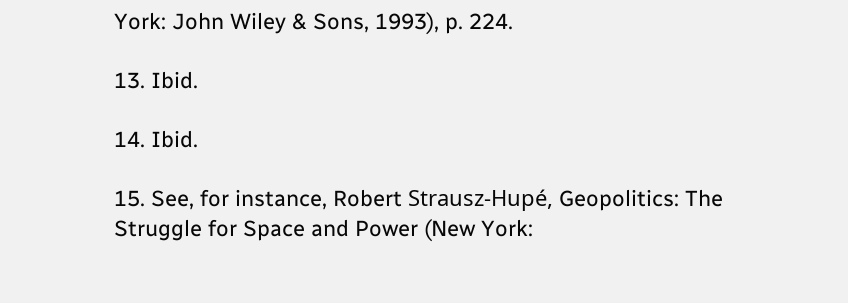York: John Wiley & Sons, 1993), p. 224.

13. Ibid.

14. Ibid.

15. See, for instance, Robert Strausz-Hupé, Geopolitics: The Struggle for Space and Power (New York: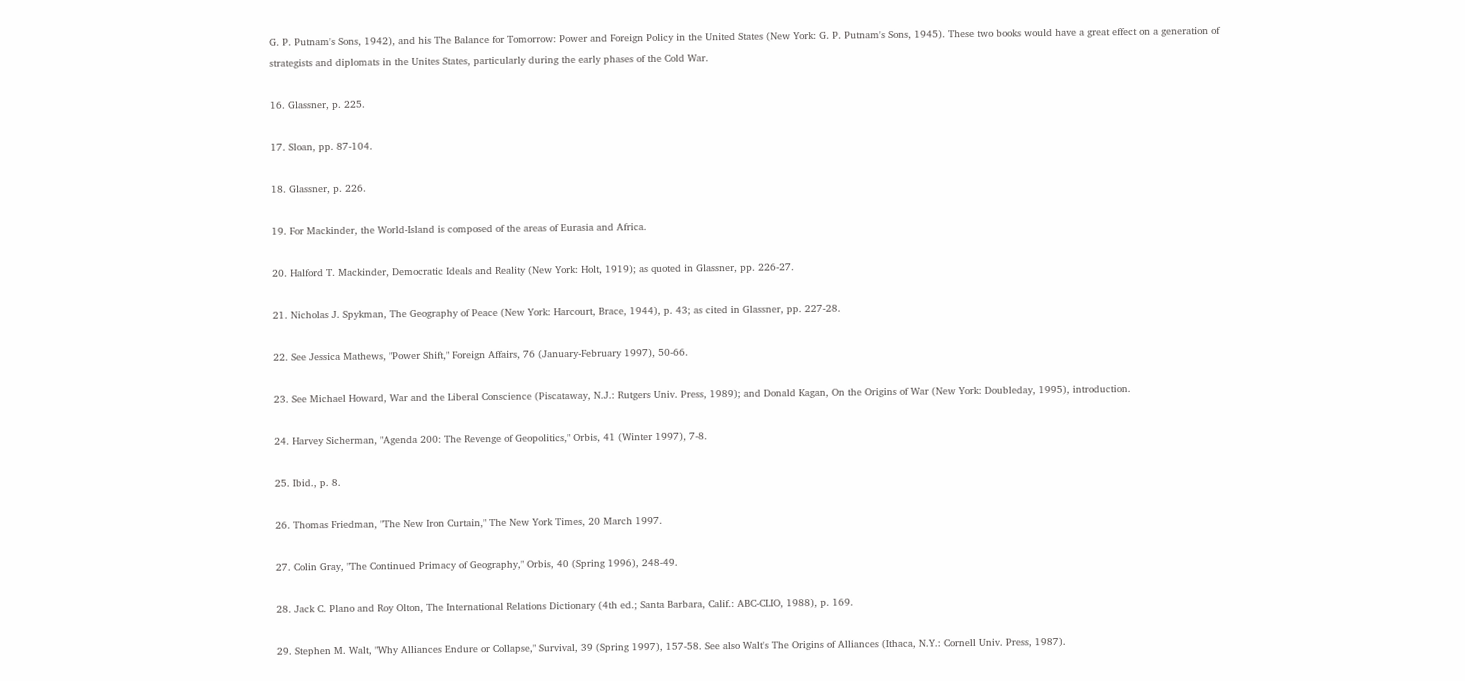G. P. Putnam's Sons, 1942), and his The Balance for Tomorrow: Power and Foreign Policy in the United States (New York: G. P. Putnam's Sons, 1945). These two books would have a great effect on a generation of strategists and diplomats in the Unites States, particularly during the early phases of the Cold War.

16. Glassner, p. 225.

17. Sloan, pp. 87-104.

18. Glassner, p. 226.

19. For Mackinder, the World-Island is composed of the areas of Eurasia and Africa.

20. Halford T. Mackinder, Democratic Ideals and Reality (New York: Holt, 1919); as quoted in Glassner, pp. 226-27.

21. Nicholas J. Spykman, The Geography of Peace (New York: Harcourt, Brace, 1944), p. 43; as cited in Glassner, pp. 227-28.

22. See Jessica Mathews, "Power Shift," Foreign Affairs, 76 (January-February 1997), 50-66.

23. See Michael Howard, War and the Liberal Conscience (Piscataway, N.J.: Rutgers Univ. Press, 1989); and Donald Kagan, On the Origins of War (New York: Doubleday, 1995), introduction.

24. Harvey Sicherman, "Agenda 200: The Revenge of Geopolitics," Orbis, 41 (Winter 1997), 7-8.

25. Ibid., p. 8.

26. Thomas Friedman, "The New Iron Curtain," The New York Times, 20 March 1997.

27. Colin Gray, "The Continued Primacy of Geography," Orbis, 40 (Spring 1996), 248-49.

28. Jack C. Plano and Roy Olton, The International Relations Dictionary (4th ed.; Santa Barbara, Calif.: ABC-CLIO, 1988), p. 169.

29. Stephen M. Walt, "Why Alliances Endure or Collapse," Survival, 39 (Spring 1997), 157-58. See also Walt's The Origins of Alliances (Ithaca, N.Y.: Cornell Univ. Press, 1987).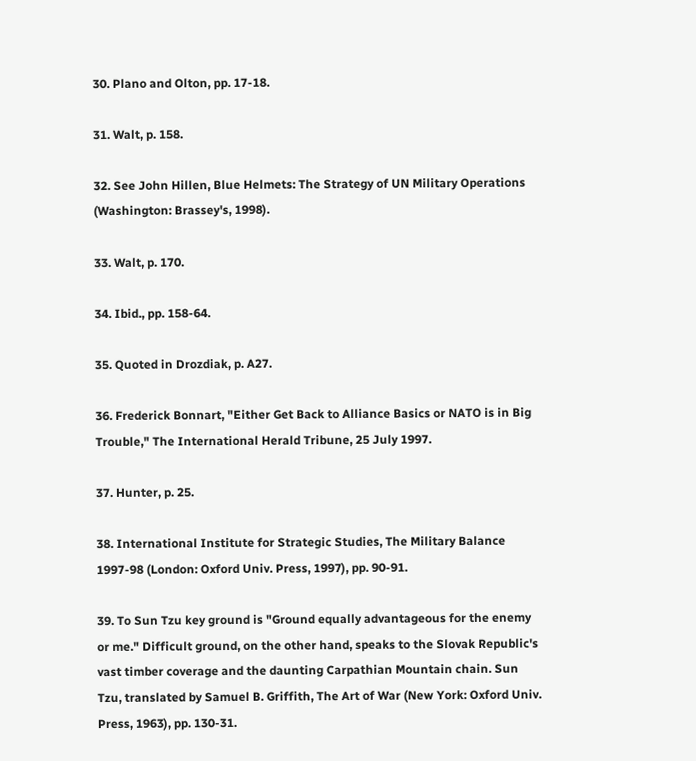30. Plano and Olton, pp. 17-18.

31. Walt, p. 158.

32. See John Hillen, Blue Helmets: The Strategy of UN Military Operations (Washington: Brassey's, 1998).

33. Walt, p. 170.

34. Ibid., pp. 158-64.

35. Quoted in Drozdiak, p. A27.

36. Frederick Bonnart, "Either Get Back to Alliance Basics or NATO is in Big Trouble," The International Herald Tribune, 25 July 1997.

37. Hunter, p. 25.

38. International Institute for Strategic Studies, The Military Balance 1997-98 (London: Oxford Univ. Press, 1997), pp. 90-91.

39. To Sun Tzu key ground is "Ground equally advantageous for the enemy or me." Difficult ground, on the other hand, speaks to the Slovak Republic's vast timber coverage and the daunting Carpathian Mountain chain. Sun Tzu, translated by Samuel B. Griffith, The Art of War (New York: Oxford Univ. Press, 1963), pp. 130-31.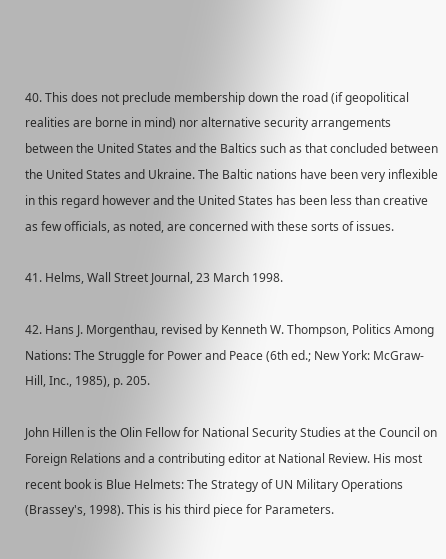40. This does not preclude membership down the road (if geopolitical realities are borne in mind) nor alternative security arrangements between the United States and the Baltics such as that concluded between the United States and Ukraine. The Baltic nations have been very inflexible in this regard however and the United States has been less than creative as few officials, as noted, are concerned with these sorts of issues.

41. Helms, Wall Street Journal, 23 March 1998.

42. Hans J. Morgenthau, revised by Kenneth W. Thompson, Politics Among Nations: The Struggle for Power and Peace (6th ed.; New York: McGraw-Hill, Inc., 1985), p. 205.

John Hillen is the Olin Fellow for National Security Studies at the Council on Foreign Relations and a contributing editor at National Review. His most recent book is Blue Helmets: The Strategy of UN Military Operations (Brassey's, 1998). This is his third piece for Parameters.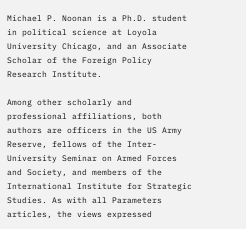Michael P. Noonan is a Ph.D. student in political science at Loyola University Chicago, and an Associate Scholar of the Foreign Policy Research Institute.

Among other scholarly and professional affiliations, both authors are officers in the US Army Reserve, fellows of the Inter-University Seminar on Armed Forces and Society, and members of the International Institute for Strategic Studies. As with all Parameters articles, the views expressed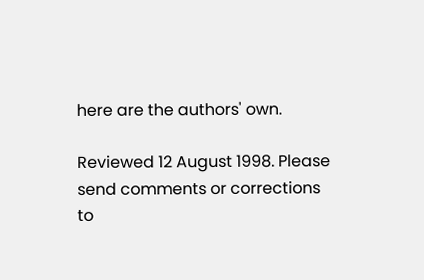here are the authors' own.

Reviewed 12 August 1998. Please send comments or corrections to